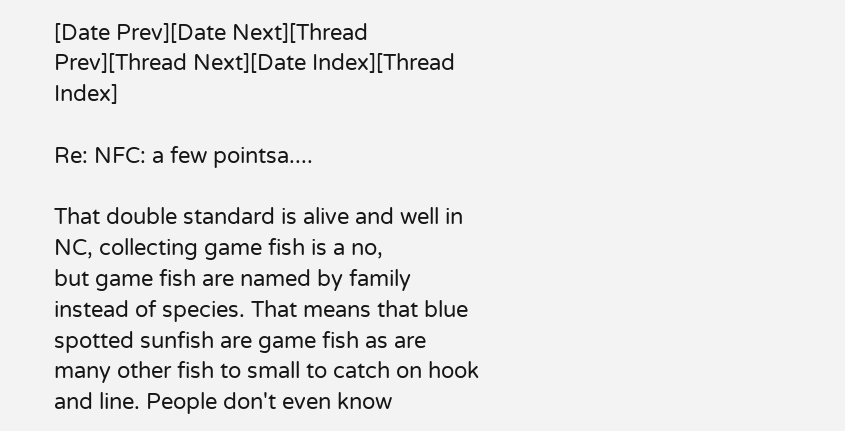[Date Prev][Date Next][Thread Prev][Thread Next][Date Index][Thread Index]

Re: NFC: a few pointsa....

That double standard is alive and well in NC, collecting game fish is a no,
but game fish are named by family instead of species. That means that blue
spotted sunfish are game fish as are many other fish to small to catch on hook
and line. People don't even know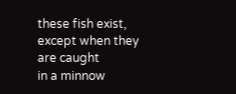these fish exist, except when they are caught
in a minnow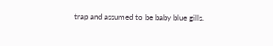trap and assumed to be baby blue gills.